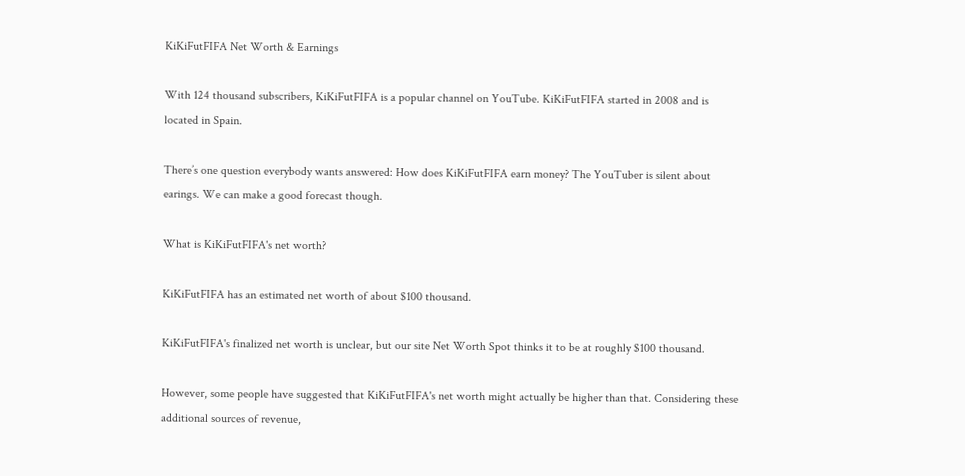KiKiFutFIFA Net Worth & Earnings

With 124 thousand subscribers, KiKiFutFIFA is a popular channel on YouTube. KiKiFutFIFA started in 2008 and is located in Spain.

There’s one question everybody wants answered: How does KiKiFutFIFA earn money? The YouTuber is silent about earings. We can make a good forecast though.

What is KiKiFutFIFA's net worth?

KiKiFutFIFA has an estimated net worth of about $100 thousand.

KiKiFutFIFA's finalized net worth is unclear, but our site Net Worth Spot thinks it to be at roughly $100 thousand.

However, some people have suggested that KiKiFutFIFA's net worth might actually be higher than that. Considering these additional sources of revenue,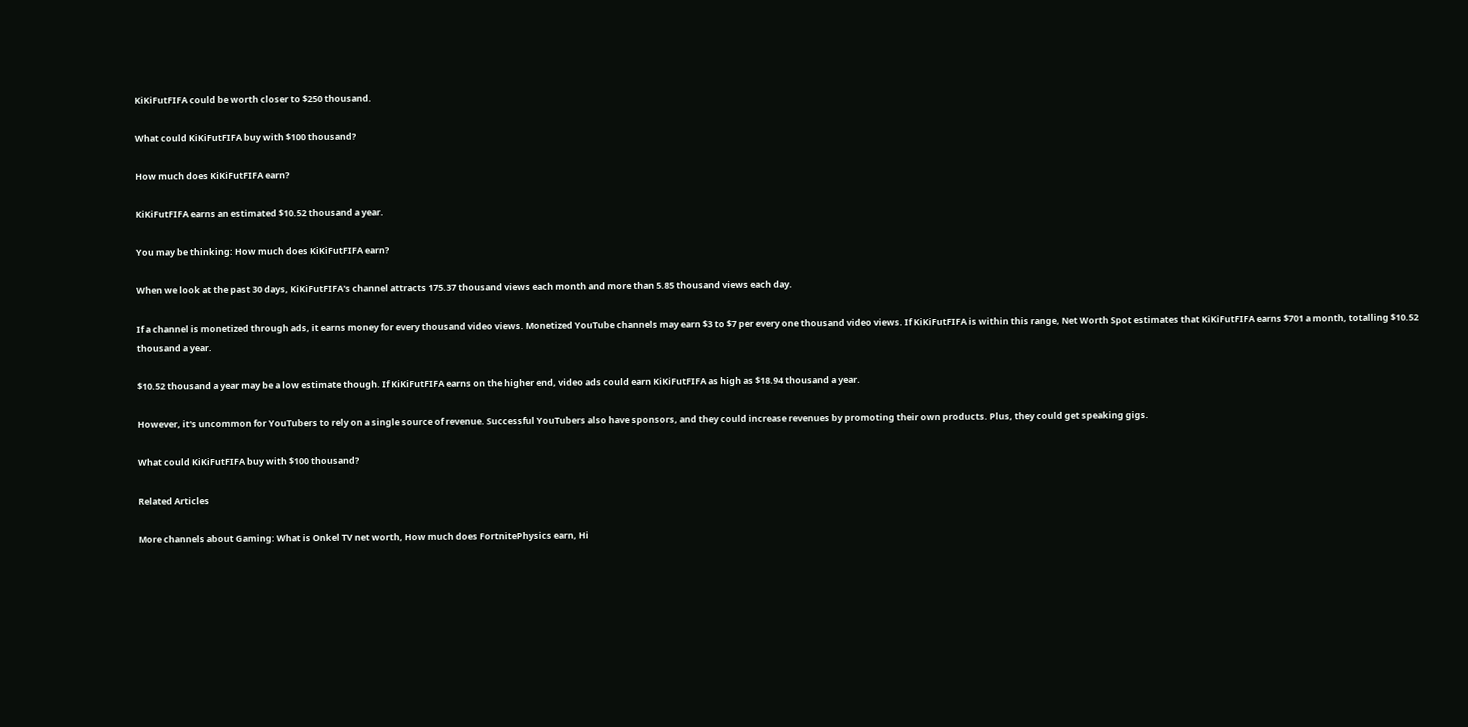KiKiFutFIFA could be worth closer to $250 thousand.

What could KiKiFutFIFA buy with $100 thousand?

How much does KiKiFutFIFA earn?

KiKiFutFIFA earns an estimated $10.52 thousand a year.

You may be thinking: How much does KiKiFutFIFA earn?

When we look at the past 30 days, KiKiFutFIFA's channel attracts 175.37 thousand views each month and more than 5.85 thousand views each day.

If a channel is monetized through ads, it earns money for every thousand video views. Monetized YouTube channels may earn $3 to $7 per every one thousand video views. If KiKiFutFIFA is within this range, Net Worth Spot estimates that KiKiFutFIFA earns $701 a month, totalling $10.52 thousand a year.

$10.52 thousand a year may be a low estimate though. If KiKiFutFIFA earns on the higher end, video ads could earn KiKiFutFIFA as high as $18.94 thousand a year.

However, it's uncommon for YouTubers to rely on a single source of revenue. Successful YouTubers also have sponsors, and they could increase revenues by promoting their own products. Plus, they could get speaking gigs.

What could KiKiFutFIFA buy with $100 thousand?

Related Articles

More channels about Gaming: What is Onkel TV net worth, How much does FortnitePhysics earn, Hi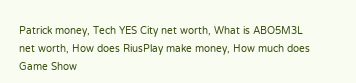Patrick money, Tech YES City net worth, What is ABO5M3L net worth, How does RiusPlay make money, How much does Game Show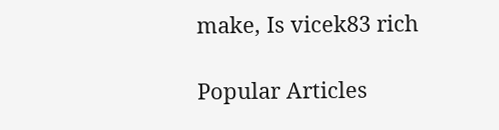make, Is vicek83 rich

Popular Articles